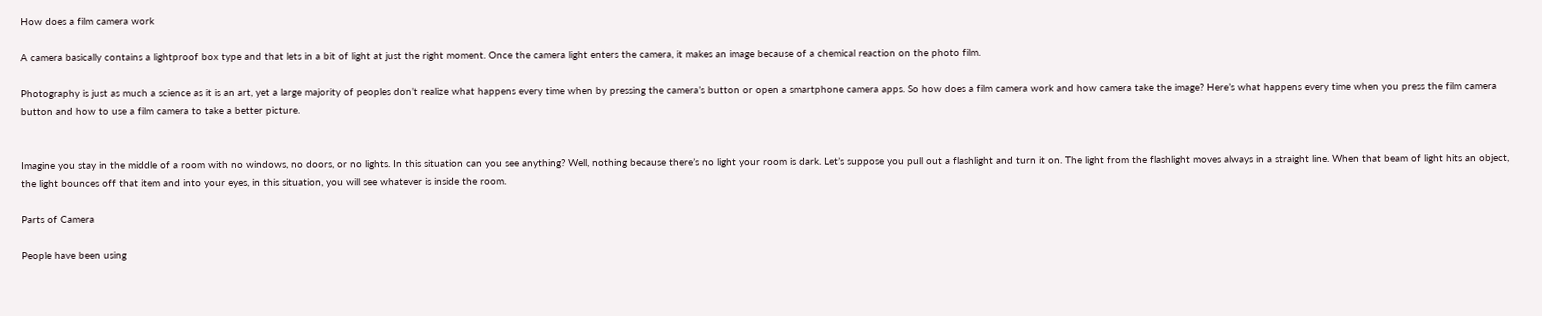How does a film camera work

A camera basically contains a lightproof box type and that lets in a bit of light at just the right moment. Once the camera light enters the camera, it makes an image because of a chemical reaction on the photo film.

Photography is just as much a science as it is an art, yet a large majority of peoples don’t realize what happens every time when by pressing the camera’s button or open a smartphone camera apps. So how does a film camera work and how camera take the image? Here’s what happens every time when you press the film camera button and how to use a film camera to take a better picture.


Imagine you stay in the middle of a room with no windows, no doors, or no lights. In this situation can you see anything? Well, nothing because there’s no light your room is dark. Let’s suppose you pull out a flashlight and turn it on. The light from the flashlight moves always in a straight line. When that beam of light hits an object, the light bounces off that item and into your eyes, in this situation, you will see whatever is inside the room.

Parts of Camera

People have been using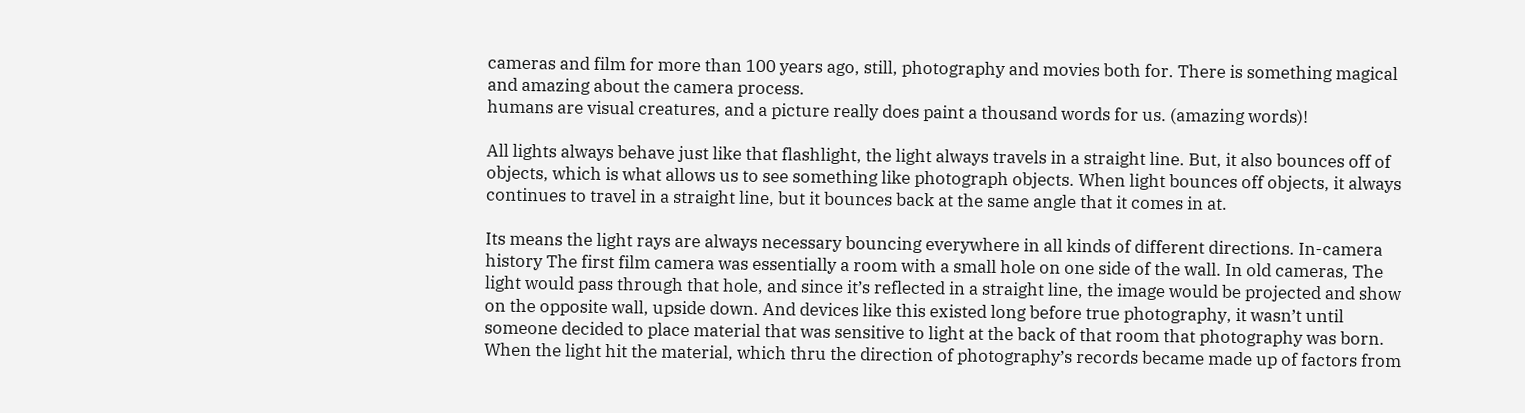cameras and film for more than 100 years ago, still, photography and movies both for. There is something magical and amazing about the camera process.
humans are visual creatures, and a picture really does paint a thousand words for us. (amazing words)!

All lights always behave just like that flashlight, the light always travels in a straight line. But, it also bounces off of objects, which is what allows us to see something like photograph objects. When light bounces off objects, it always continues to travel in a straight line, but it bounces back at the same angle that it comes in at.

Its means the light rays are always necessary bouncing everywhere in all kinds of different directions. In-camera history The first film camera was essentially a room with a small hole on one side of the wall. In old cameras, The light would pass through that hole, and since it’s reflected in a straight line, the image would be projected and show on the opposite wall, upside down. And devices like this existed long before true photography, it wasn’t until someone decided to place material that was sensitive to light at the back of that room that photography was born. When the light hit the material, which thru the direction of photography’s records became made up of factors from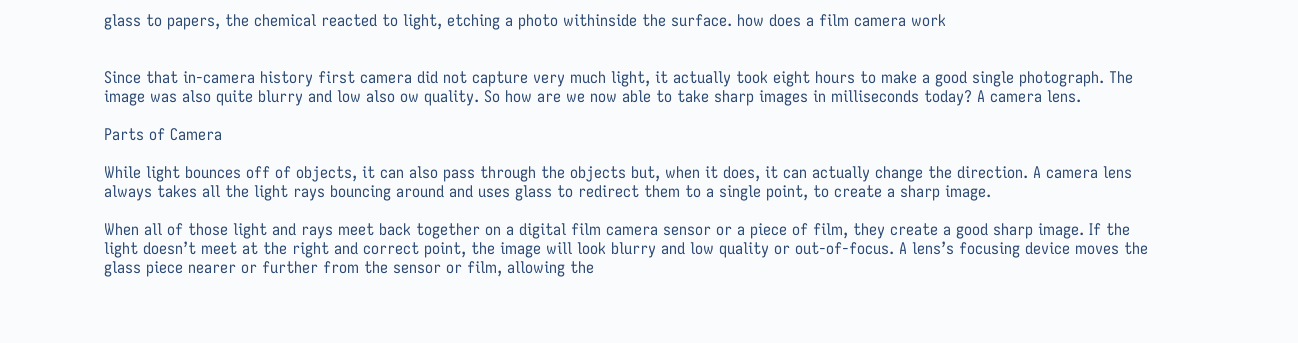glass to papers, the chemical reacted to light, etching a photo withinside the surface. how does a film camera work


Since that in-camera history first camera did not capture very much light, it actually took eight hours to make a good single photograph. The image was also quite blurry and low also ow quality. So how are we now able to take sharp images in milliseconds today? A camera lens.

Parts of Camera

While light bounces off of objects, it can also pass through the objects but, when it does, it can actually change the direction. A camera lens always takes all the light rays bouncing around and uses glass to redirect them to a single point, to create a sharp image.

When all of those light and rays meet back together on a digital film camera sensor or a piece of film, they create a good sharp image. If the light doesn’t meet at the right and correct point, the image will look blurry and low quality or out-of-focus. A lens’s focusing device moves the glass piece nearer or further from the sensor or film, allowing the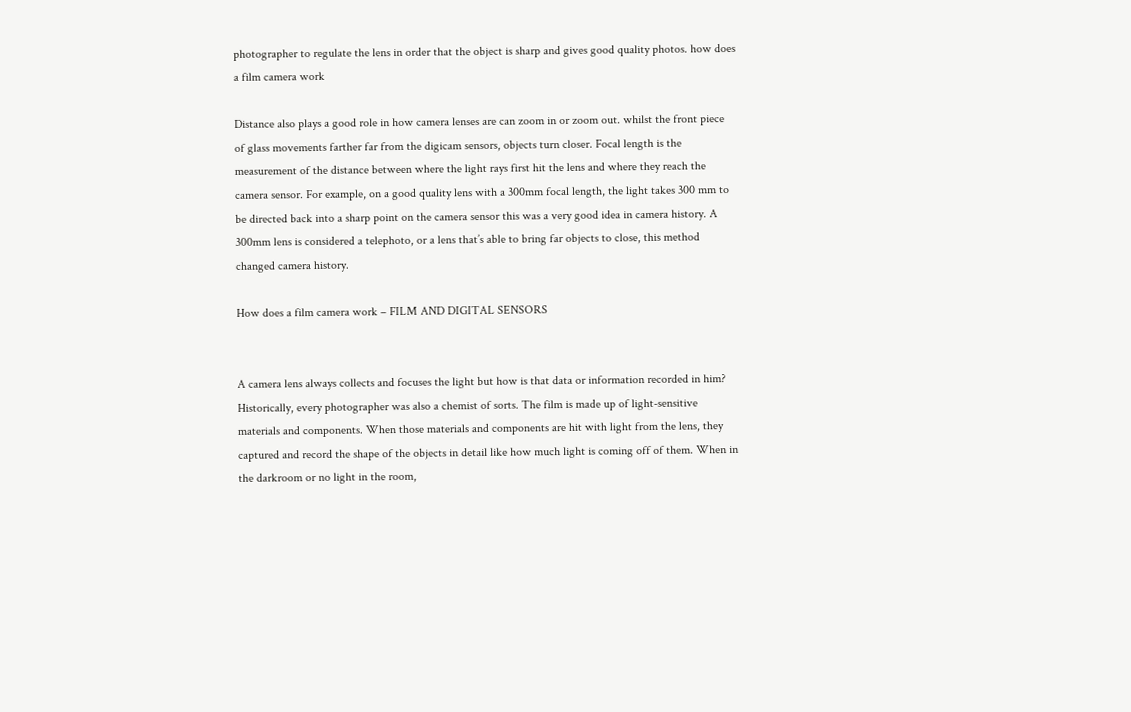photographer to regulate the lens in order that the object is sharp and gives good quality photos. how does a film camera work

Distance also plays a good role in how camera lenses are can zoom in or zoom out. whilst the front piece of glass movements farther far from the digicam sensors, objects turn closer. Focal length is the measurement of the distance between where the light rays first hit the lens and where they reach the camera sensor. For example, on a good quality lens with a 300mm focal length, the light takes 300 mm to be directed back into a sharp point on the camera sensor this was a very good idea in camera history. A 300mm lens is considered a telephoto, or a lens that’s able to bring far objects to close, this method changed camera history.

How does a film camera work – FILM AND DIGITAL SENSORS


A camera lens always collects and focuses the light but how is that data or information recorded in him? Historically, every photographer was also a chemist of sorts. The film is made up of light-sensitive materials and components. When those materials and components are hit with light from the lens, they captured and record the shape of the objects in detail like how much light is coming off of them. When in the darkroom or no light in the room,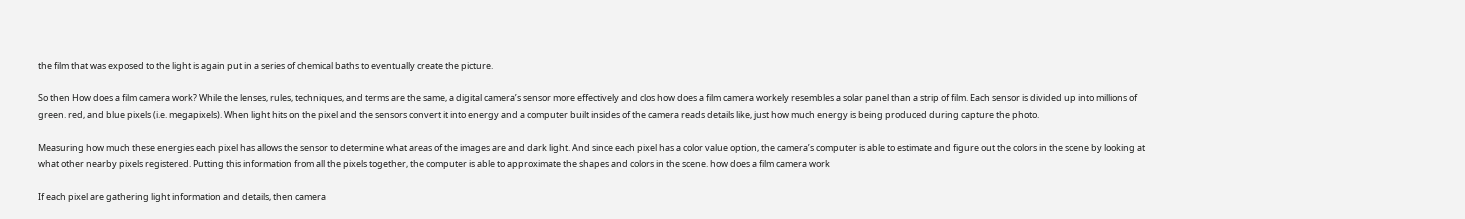the film that was exposed to the light is again put in a series of chemical baths to eventually create the picture.

So then How does a film camera work? While the lenses, rules, techniques, and terms are the same, a digital camera’s sensor more effectively and clos how does a film camera workely resembles a solar panel than a strip of film. Each sensor is divided up into millions of green. red, and blue pixels (i.e. megapixels). When light hits on the pixel and the sensors convert it into energy and a computer built insides of the camera reads details like, just how much energy is being produced during capture the photo.

Measuring how much these energies each pixel has allows the sensor to determine what areas of the images are and dark light. And since each pixel has a color value option, the camera’s computer is able to estimate and figure out the colors in the scene by looking at what other nearby pixels registered. Putting this information from all the pixels together, the computer is able to approximate the shapes and colors in the scene. how does a film camera work

If each pixel are gathering light information and details, then camera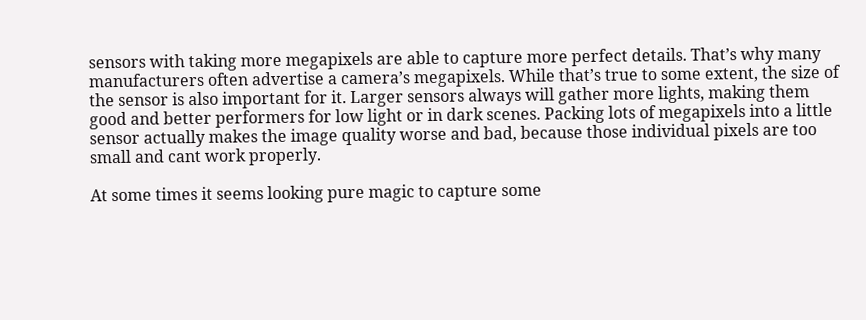sensors with taking more megapixels are able to capture more perfect details. That’s why many manufacturers often advertise a camera’s megapixels. While that’s true to some extent, the size of the sensor is also important for it. Larger sensors always will gather more lights, making them good and better performers for low light or in dark scenes. Packing lots of megapixels into a little sensor actually makes the image quality worse and bad, because those individual pixels are too small and cant work properly.

At some times it seems looking pure magic to capture some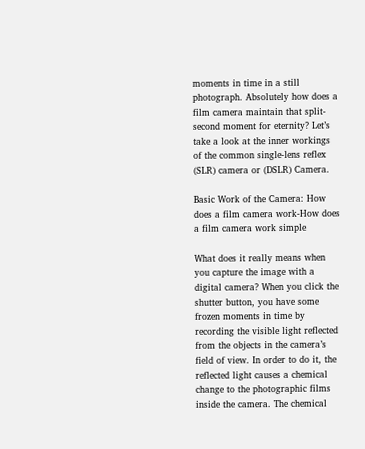moments in time in a still photograph. Absolutely how does a film camera maintain that split-second moment for eternity? Let’s take a look at the inner workings of the common single-lens reflex (SLR) camera or (DSLR) Camera.

Basic Work of the Camera: How does a film camera work-How does a film camera work simple

What does it really means when you capture the image with a digital camera? When you click the shutter button, you have some frozen moments in time by recording the visible light reflected from the objects in the camera’s field of view. In order to do it, the reflected light causes a chemical change to the photographic films inside the camera. The chemical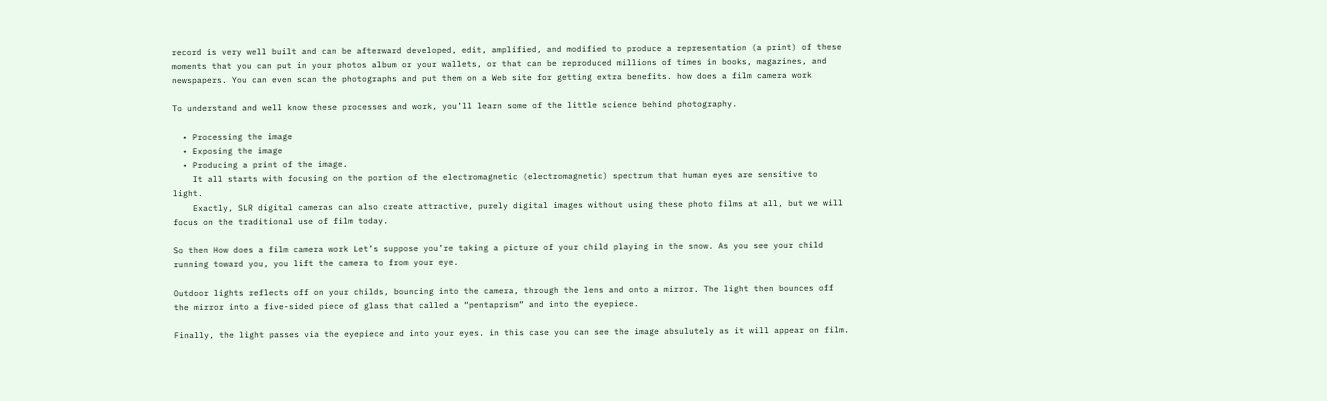record is very well built and can be afterward developed, edit, amplified, and modified to produce a representation (a print) of these moments that you can put in your photos album or your wallets, or that can be reproduced millions of times in books, magazines, and newspapers. You can even scan the photographs and put them on a Web site for getting extra benefits. how does a film camera work

To understand and well know these processes and work, you’ll learn some of the little science behind photography.

  • Processing the image
  • Exposing the image
  • Producing a print of the image.
    It all starts with focusing on the portion of the electromagnetic (electromagnetic) spectrum that human eyes are sensitive to light.
    Exactly, SLR digital cameras can also create attractive, purely digital images without using these photo films at all, but we will focus on the traditional use of film today.

So then How does a film camera work Let’s suppose you’re taking a picture of your child playing in the snow. As you see your child running toward you, you lift the camera to from your eye.

Outdoor lights reflects off on your childs, bouncing into the camera, through the lens and onto a mirror. The light then bounces off the mirror into a five-sided piece of glass that called a “pentaprism” and into the eyepiece.

Finally, the light passes via the eyepiece and into your eyes. in this case you can see the image absulutely as it will appear on film.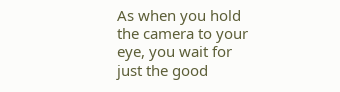As when you hold the camera to your eye, you wait for just the good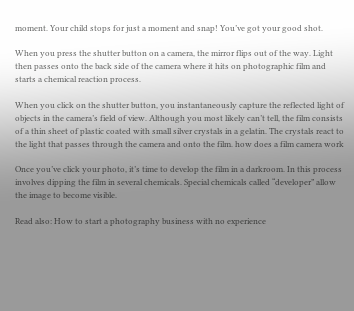moment. Your child stops for just a moment and snap! You’ve got your good shot.

When you press the shutter button on a camera, the mirror flips out of the way. Light then passes onto the back side of the camera where it hits on photographic film and starts a chemical reaction process.

When you click on the shutter button, you instantaneously capture the reflected light of objects in the camera’s field of view. Although you most likely can’t tell, the film consists of a thin sheet of plastic coated with small silver crystals in a gelatin. The crystals react to the light that passes through the camera and onto the film. how does a film camera work

Once you’ve click your photo, it’s time to develop the film in a darkroom. In this process involves dipping the film in several chemicals. Special chemicals called “developer” allow the image to become visible.

Read also: How to start a photography business with no experience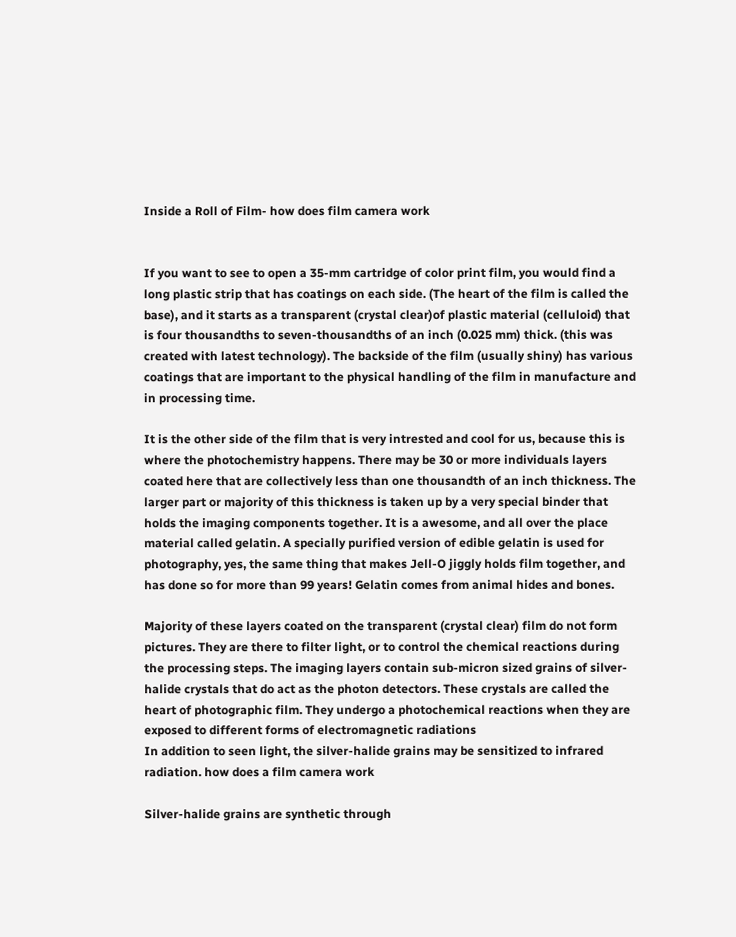Inside a Roll of Film- how does film camera work


If you want to see to open a 35-mm cartridge of color print film, you would find a long plastic strip that has coatings on each side. (The heart of the film is called the base), and it starts as a transparent (crystal clear)of plastic material (celluloid) that is four thousandths to seven-thousandths of an inch (0.025 mm) thick. (this was created with latest technology). The backside of the film (usually shiny) has various coatings that are important to the physical handling of the film in manufacture and in processing time.

It is the other side of the film that is very intrested and cool for us, because this is where the photochemistry happens. There may be 30 or more individuals layers coated here that are collectively less than one thousandth of an inch thickness. The larger part or majority of this thickness is taken up by a very special binder that holds the imaging components together. It is a awesome, and all over the place material called gelatin. A specially purified version of edible gelatin is used for photography, yes, the same thing that makes Jell-O jiggly holds film together, and has done so for more than 99 years! Gelatin comes from animal hides and bones.

Majority of these layers coated on the transparent (crystal clear) film do not form pictures. They are there to filter light, or to control the chemical reactions during the processing steps. The imaging layers contain sub-micron sized grains of silver-halide crystals that do act as the photon detectors. These crystals are called the heart of photographic film. They undergo a photochemical reactions when they are exposed to different forms of electromagnetic radiations
In addition to seen light, the silver-halide grains may be sensitized to infrared radiation. how does a film camera work

Silver-halide grains are synthetic through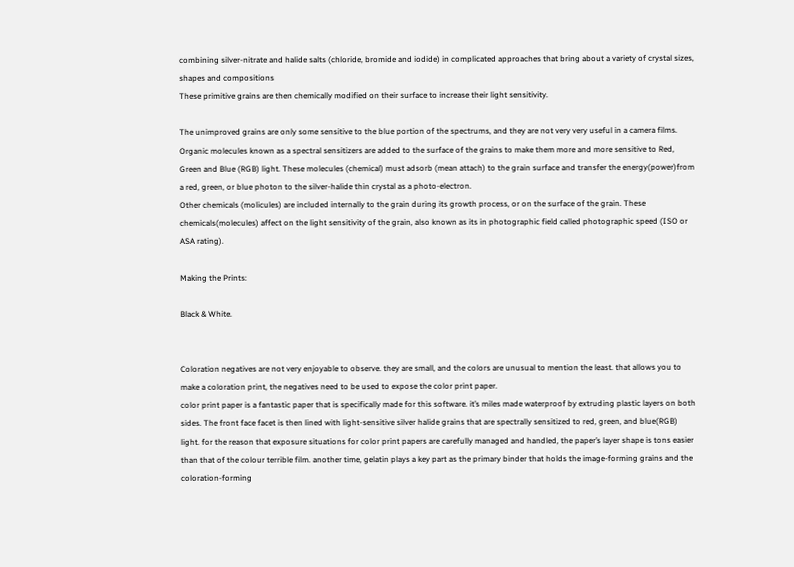combining silver-nitrate and halide salts (chloride, bromide and iodide) in complicated approaches that bring about a variety of crystal sizes, shapes and compositions
These primitive grains are then chemically modified on their surface to increase their light sensitivity.

The unimproved grains are only some sensitive to the blue portion of the spectrums, and they are not very very useful in a camera films. Organic molecules known as a spectral sensitizers are added to the surface of the grains to make them more and more sensitive to Red, Green and Blue (RGB) light. These molecules (chemical) must adsorb (mean attach) to the grain surface and transfer the energy(power)from a red, green, or blue photon to the silver-halide thin crystal as a photo-electron.
Other chemicals (molicules) are included internally to the grain during its growth process, or on the surface of the grain. These chemicals(molecules) affect on the light sensitivity of the grain, also known as its in photographic field called photographic speed (ISO or ASA rating).

Making the Prints:

Black & White.


Coloration negatives are not very enjoyable to observe. they are small, and the colors are unusual to mention the least. that allows you to make a coloration print, the negatives need to be used to expose the color print paper.
color print paper is a fantastic paper that is specifically made for this software. it’s miles made waterproof by extruding plastic layers on both sides. The front face facet is then lined with light-sensitive silver halide grains that are spectrally sensitized to red, green, and blue(RGB) light. for the reason that exposure situations for color print papers are carefully managed and handled, the paper’s layer shape is tons easier than that of the colour terrible film. another time, gelatin plays a key part as the primary binder that holds the image-forming grains and the coloration-forming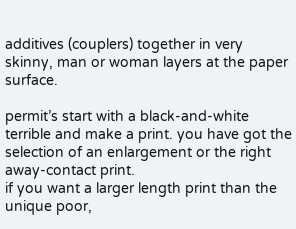additives (couplers) together in very skinny, man or woman layers at the paper surface.

permit’s start with a black-and-white terrible and make a print. you have got the selection of an enlargement or the right away-contact print.
if you want a larger length print than the unique poor,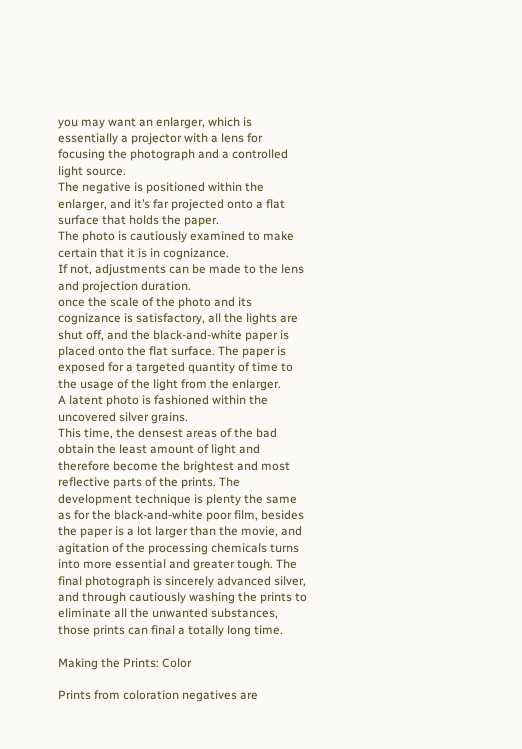you may want an enlarger, which is essentially a projector with a lens for focusing the photograph and a controlled light source.
The negative is positioned within the enlarger, and it’s far projected onto a flat surface that holds the paper.
The photo is cautiously examined to make certain that it is in cognizance.
If not, adjustments can be made to the lens and projection duration.
once the scale of the photo and its cognizance is satisfactory, all the lights are shut off, and the black-and-white paper is placed onto the flat surface. The paper is exposed for a targeted quantity of time to the usage of the light from the enlarger.
A latent photo is fashioned within the uncovered silver grains.
This time, the densest areas of the bad obtain the least amount of light and therefore become the brightest and most reflective parts of the prints. The development technique is plenty the same as for the black-and-white poor film, besides the paper is a lot larger than the movie, and agitation of the processing chemicals turns into more essential and greater tough. The final photograph is sincerely advanced silver, and through cautiously washing the prints to eliminate all the unwanted substances, those prints can final a totally long time.

Making the Prints: Color

Prints from coloration negatives are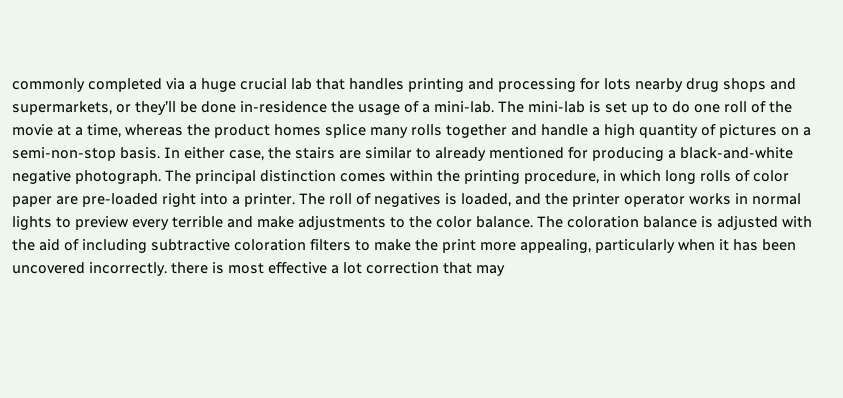commonly completed via a huge crucial lab that handles printing and processing for lots nearby drug shops and supermarkets, or they’ll be done in-residence the usage of a mini-lab. The mini-lab is set up to do one roll of the movie at a time, whereas the product homes splice many rolls together and handle a high quantity of pictures on a semi-non-stop basis. In either case, the stairs are similar to already mentioned for producing a black-and-white negative photograph. The principal distinction comes within the printing procedure, in which long rolls of color paper are pre-loaded right into a printer. The roll of negatives is loaded, and the printer operator works in normal lights to preview every terrible and make adjustments to the color balance. The coloration balance is adjusted with the aid of including subtractive coloration filters to make the print more appealing, particularly when it has been uncovered incorrectly. there is most effective a lot correction that may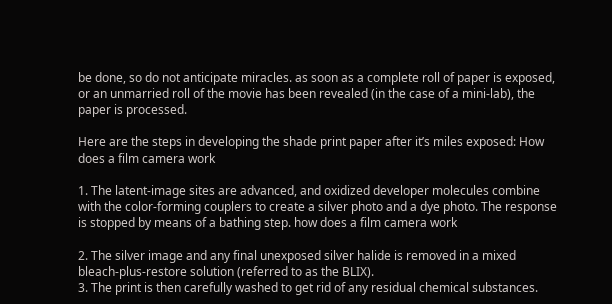be done, so do not anticipate miracles. as soon as a complete roll of paper is exposed, or an unmarried roll of the movie has been revealed (in the case of a mini-lab), the paper is processed.

Here are the steps in developing the shade print paper after it’s miles exposed: How does a film camera work

1. The latent-image sites are advanced, and oxidized developer molecules combine with the color-forming couplers to create a silver photo and a dye photo. The response is stopped by means of a bathing step. how does a film camera work

2. The silver image and any final unexposed silver halide is removed in a mixed bleach-plus-restore solution (referred to as the BLIX).
3. The print is then carefully washed to get rid of any residual chemical substances.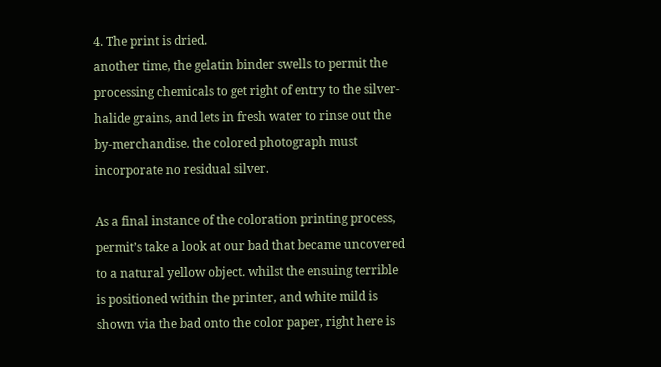4. The print is dried.
another time, the gelatin binder swells to permit the processing chemicals to get right of entry to the silver-halide grains, and lets in fresh water to rinse out the by-merchandise. the colored photograph must incorporate no residual silver.

As a final instance of the coloration printing process, permit’s take a look at our bad that became uncovered to a natural yellow object. whilst the ensuing terrible is positioned within the printer, and white mild is shown via the bad onto the color paper, right here is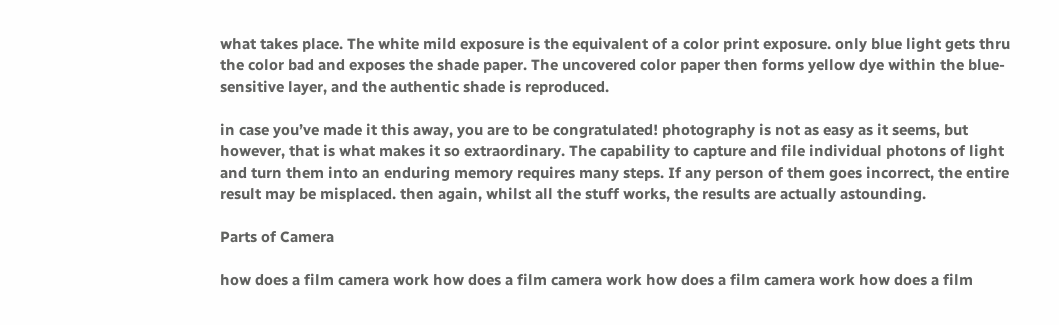what takes place. The white mild exposure is the equivalent of a color print exposure. only blue light gets thru the color bad and exposes the shade paper. The uncovered color paper then forms yellow dye within the blue-sensitive layer, and the authentic shade is reproduced.

in case you’ve made it this away, you are to be congratulated! photography is not as easy as it seems, but however, that is what makes it so extraordinary. The capability to capture and file individual photons of light and turn them into an enduring memory requires many steps. If any person of them goes incorrect, the entire result may be misplaced. then again, whilst all the stuff works, the results are actually astounding.

Parts of Camera

how does a film camera work how does a film camera work how does a film camera work how does a film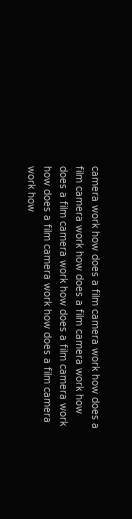camera work how does a film camera work how does a film camera work how does a film camera work how does a film camera work how does a film camera work how does a film camera work how does a film camera work how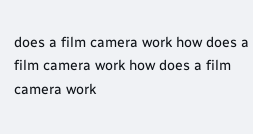does a film camera work how does a film camera work how does a film camera work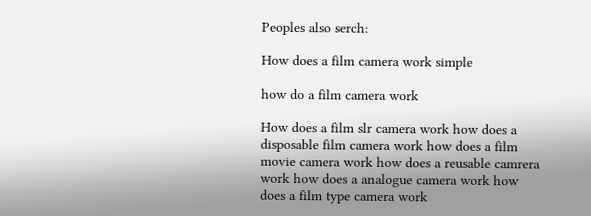Peoples also serch:

How does a film camera work simple

how do a film camera work

How does a film slr camera work how does a disposable film camera work how does a film movie camera work how does a reusable camrera work how does a analogue camera work how does a film type camera work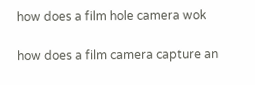how does a film hole camera wok

how does a film camera capture an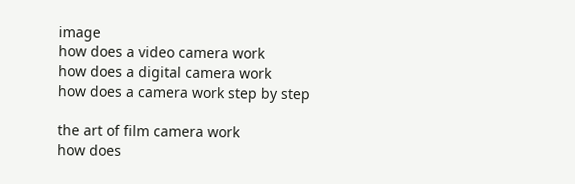image
how does a video camera work
how does a digital camera work
how does a camera work step by step

the art of film camera work
how does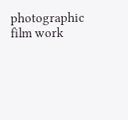photographic film work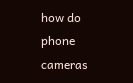how do phone cameras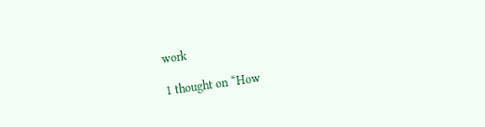work

1 thought on “How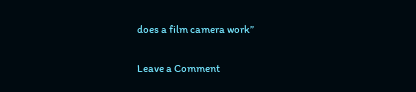does a film camera work”

Leave a Comment